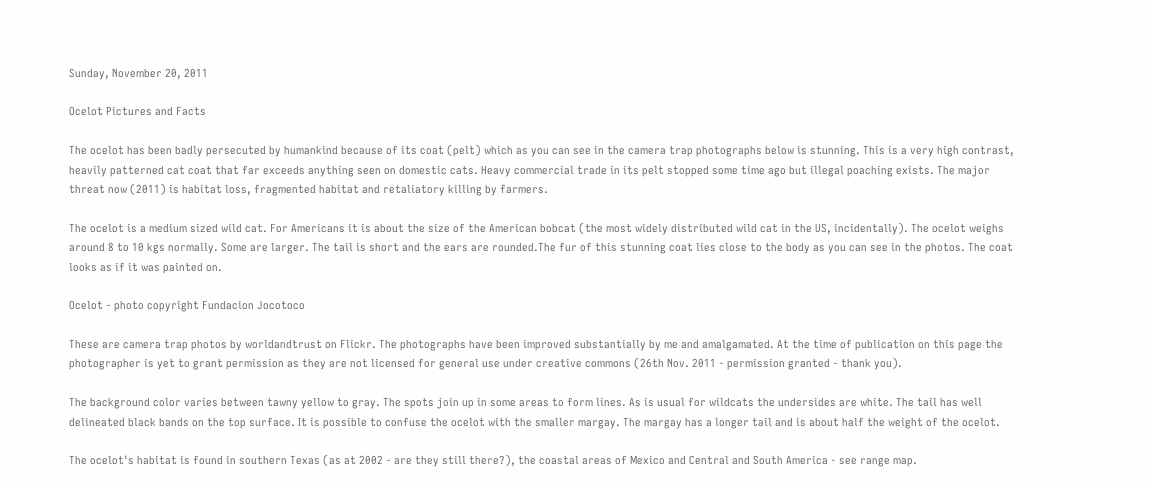Sunday, November 20, 2011

Ocelot Pictures and Facts

The ocelot has been badly persecuted by humankind because of its coat (pelt) which as you can see in the camera trap photographs below is stunning. This is a very high contrast, heavily patterned cat coat that far exceeds anything seen on domestic cats. Heavy commercial trade in its pelt stopped some time ago but illegal poaching exists. The major threat now (2011) is habitat loss, fragmented habitat and retaliatory killing by farmers.

The ocelot is a medium sized wild cat. For Americans it is about the size of the American bobcat (the most widely distributed wild cat in the US, incidentally). The ocelot weighs around 8 to 10 kgs normally. Some are larger. The tail is short and the ears are rounded.The fur of this stunning coat lies close to the body as you can see in the photos. The coat looks as if it was painted on.

Ocelot - photo copyright Fundacion Jocotoco

These are camera trap photos by worldandtrust on Flickr. The photographs have been improved substantially by me and amalgamated. At the time of publication on this page the photographer is yet to grant permission as they are not licensed for general use under creative commons (26th Nov. 2011 - permission granted - thank you).

The background color varies between tawny yellow to gray. The spots join up in some areas to form lines. As is usual for wildcats the undersides are white. The tail has well delineated black bands on the top surface. It is possible to confuse the ocelot with the smaller margay. The margay has a longer tail and is about half the weight of the ocelot.

The ocelot's habitat is found in southern Texas (as at 2002 - are they still there?), the coastal areas of Mexico and Central and South America - see range map.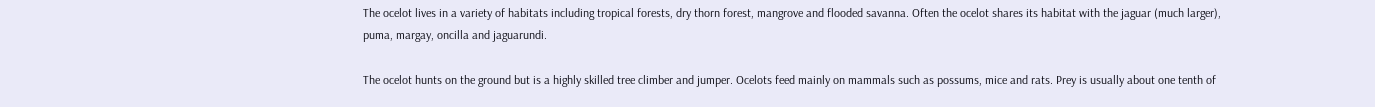The ocelot lives in a variety of habitats including tropical forests, dry thorn forest, mangrove and flooded savanna. Often the ocelot shares its habitat with the jaguar (much larger), puma, margay, oncilla and jaguarundi.

The ocelot hunts on the ground but is a highly skilled tree climber and jumper. Ocelots feed mainly on mammals such as possums, mice and rats. Prey is usually about one tenth of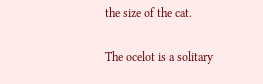the size of the cat.

The ocelot is a solitary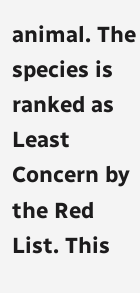animal. The species is ranked as Least Concern by the Red List. This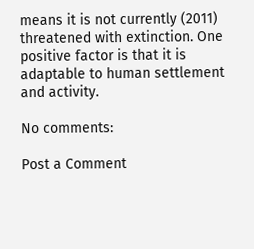means it is not currently (2011) threatened with extinction. One positive factor is that it is adaptable to human settlement and activity.

No comments:

Post a Comment